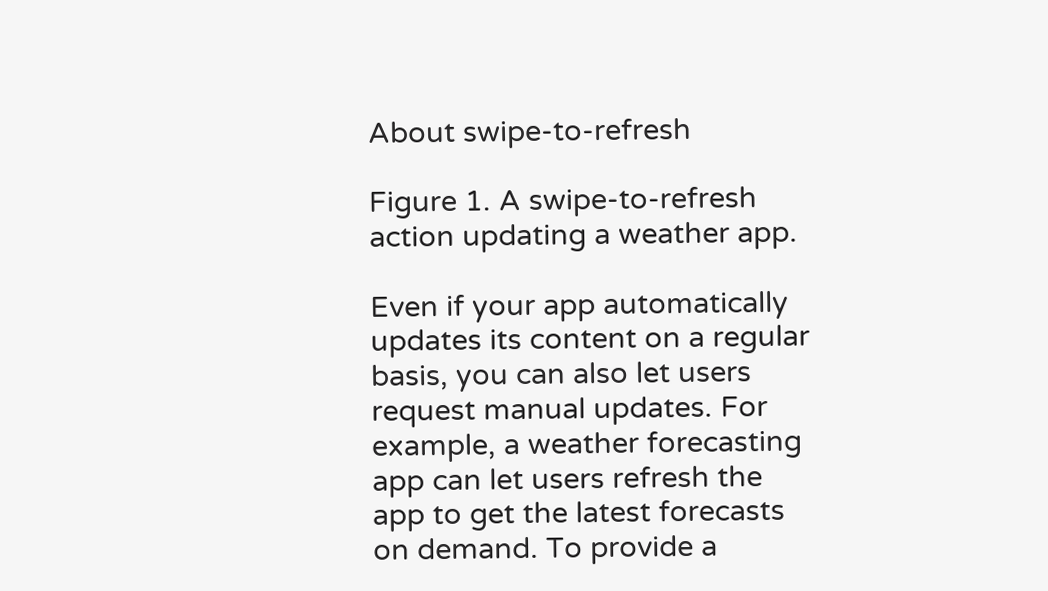About swipe-to-refresh

Figure 1. A swipe-to-refresh action updating a weather app.

Even if your app automatically updates its content on a regular basis, you can also let users request manual updates. For example, a weather forecasting app can let users refresh the app to get the latest forecasts on demand. To provide a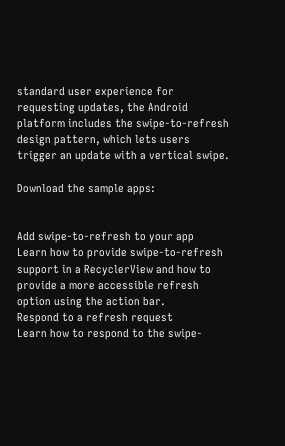standard user experience for requesting updates, the Android platform includes the swipe-to-refresh design pattern, which lets users trigger an update with a vertical swipe.

Download the sample apps:


Add swipe-to-refresh to your app
Learn how to provide swipe-to-refresh support in a RecyclerView and how to provide a more accessible refresh option using the action bar.
Respond to a refresh request
Learn how to respond to the swipe-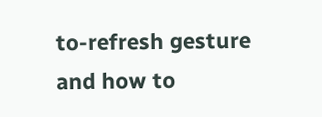to-refresh gesture and how to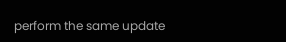perform the same update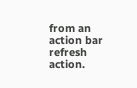from an action bar refresh action.